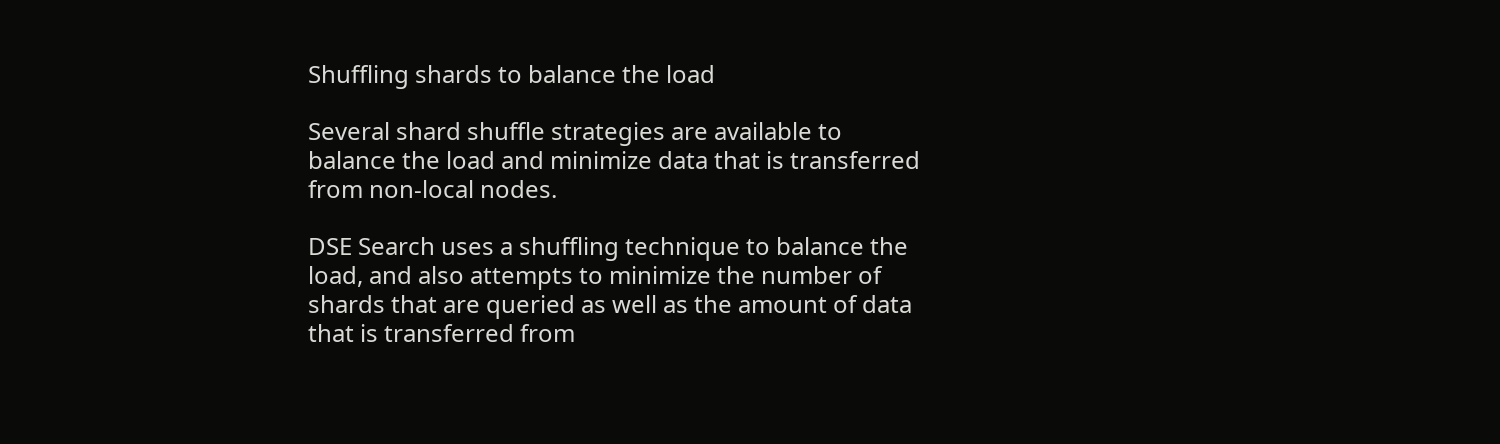Shuffling shards to balance the load

Several shard shuffle strategies are available to balance the load and minimize data that is transferred from non-local nodes.

DSE Search uses a shuffling technique to balance the load, and also attempts to minimize the number of shards that are queried as well as the amount of data that is transferred from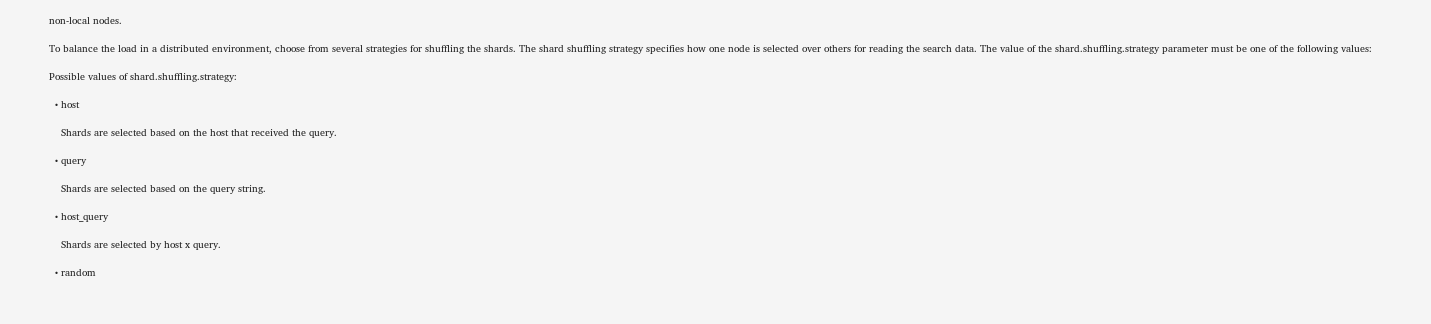non-local nodes.

To balance the load in a distributed environment, choose from several strategies for shuffling the shards. The shard shuffling strategy specifies how one node is selected over others for reading the search data. The value of the shard.shuffling.strategy parameter must be one of the following values:

Possible values of shard.shuffling.strategy:

  • host

    Shards are selected based on the host that received the query.

  • query

    Shards are selected based on the query string.

  • host_query

    Shards are selected by host x query.

  • random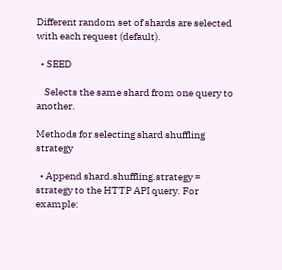Different random set of shards are selected with each request (default).

  • SEED

    Selects the same shard from one query to another.

Methods for selecting shard shuffling strategy

  • Append shard.shuffling.strategy = strategy to the HTTP API query. For example: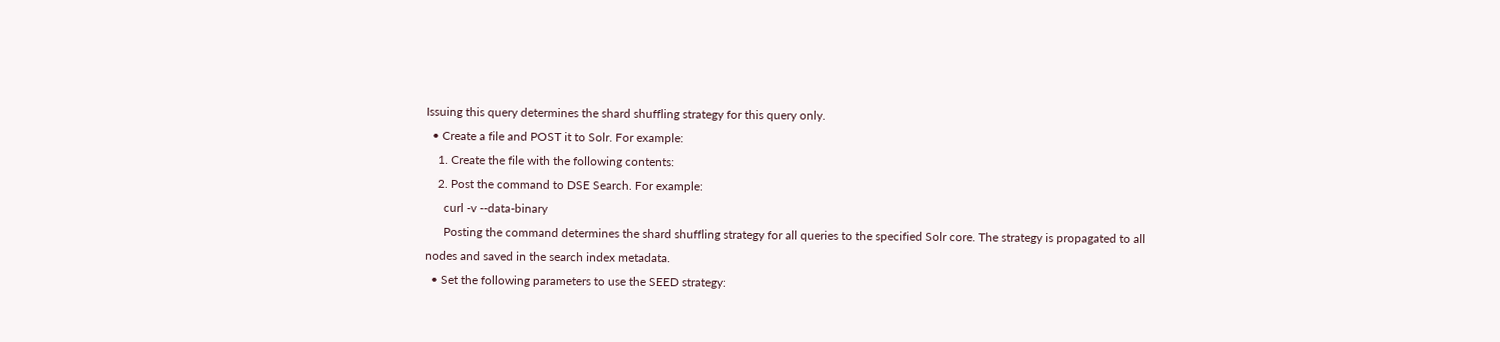Issuing this query determines the shard shuffling strategy for this query only.
  • Create a file and POST it to Solr. For example:
    1. Create the file with the following contents:
    2. Post the command to DSE Search. For example:
      curl -v --data-binary
      Posting the command determines the shard shuffling strategy for all queries to the specified Solr core. The strategy is propagated to all nodes and saved in the search index metadata.
  • Set the following parameters to use the SEED strategy: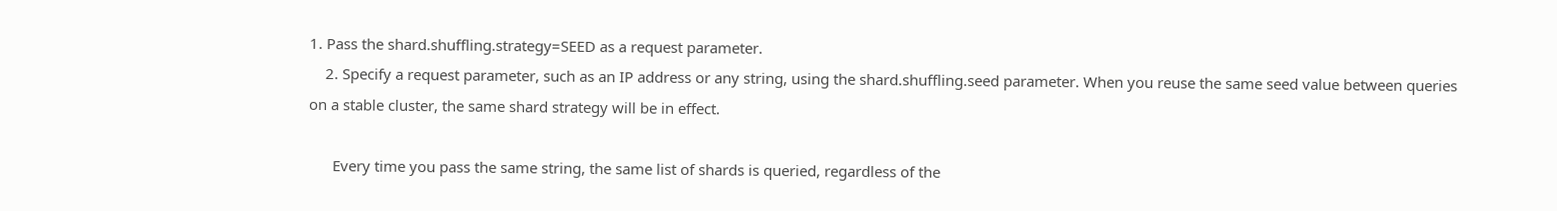1. Pass the shard.shuffling.strategy=SEED as a request parameter.
    2. Specify a request parameter, such as an IP address or any string, using the shard.shuffling.seed parameter. When you reuse the same seed value between queries on a stable cluster, the same shard strategy will be in effect.

      Every time you pass the same string, the same list of shards is queried, regardless of the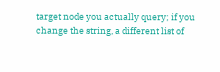target node you actually query; if you change the string, a different list of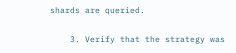shards are queried.

    3. Verify that the strategy was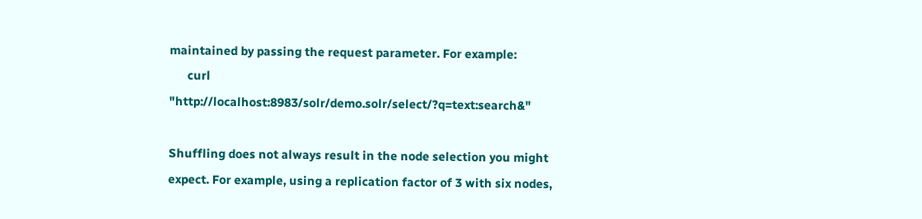maintained by passing the request parameter. For example:
      curl "http://localhost:8983/solr/demo.solr/select/?q=text:search&"

Shuffling does not always result in the node selection you might expect. For example, using a replication factor of 3 with six nodes,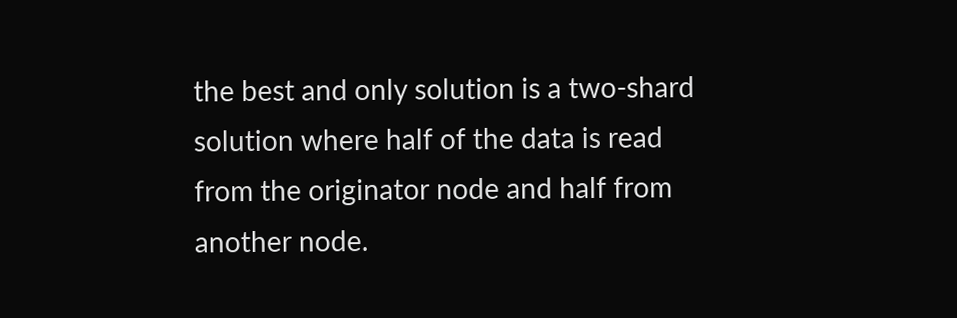the best and only solution is a two-shard solution where half of the data is read from the originator node and half from another node.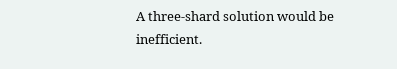A three-shard solution would be inefficient.